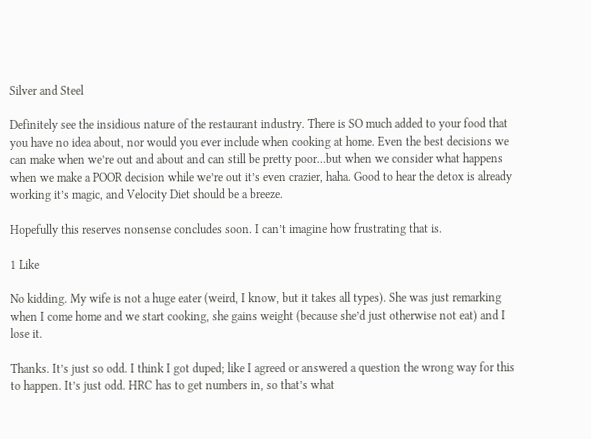Silver and Steel

Definitely see the insidious nature of the restaurant industry. There is SO much added to your food that you have no idea about, nor would you ever include when cooking at home. Even the best decisions we can make when we’re out and about and can still be pretty poor…but when we consider what happens when we make a POOR decision while we’re out it’s even crazier, haha. Good to hear the detox is already working it’s magic, and Velocity Diet should be a breeze.

Hopefully this reserves nonsense concludes soon. I can’t imagine how frustrating that is.

1 Like

No kidding. My wife is not a huge eater (weird, I know, but it takes all types). She was just remarking when I come home and we start cooking, she gains weight (because she’d just otherwise not eat) and I lose it.

Thanks. It’s just so odd. I think I got duped; like I agreed or answered a question the wrong way for this to happen. It’s just odd. HRC has to get numbers in, so that’s what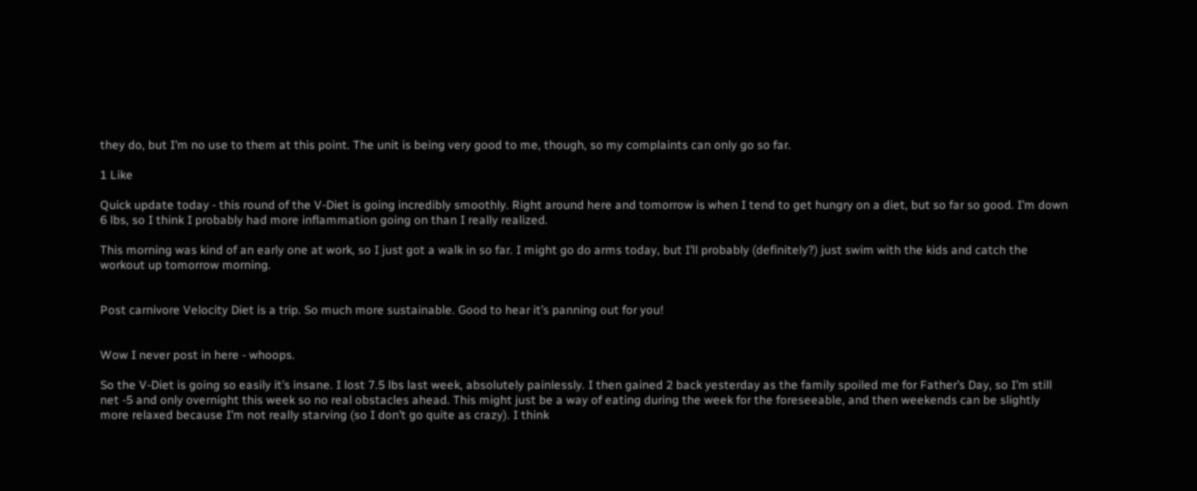they do, but I’m no use to them at this point. The unit is being very good to me, though, so my complaints can only go so far.

1 Like

Quick update today - this round of the V-Diet is going incredibly smoothly. Right around here and tomorrow is when I tend to get hungry on a diet, but so far so good. I’m down 6 lbs, so I think I probably had more inflammation going on than I really realized.

This morning was kind of an early one at work, so I just got a walk in so far. I might go do arms today, but I’ll probably (definitely?) just swim with the kids and catch the workout up tomorrow morning.


Post carnivore Velocity Diet is a trip. So much more sustainable. Good to hear it’s panning out for you!


Wow I never post in here - whoops.

So the V-Diet is going so easily it’s insane. I lost 7.5 lbs last week, absolutely painlessly. I then gained 2 back yesterday as the family spoiled me for Father’s Day, so I’m still net -5 and only overnight this week so no real obstacles ahead. This might just be a way of eating during the week for the foreseeable, and then weekends can be slightly more relaxed because I’m not really starving (so I don’t go quite as crazy). I think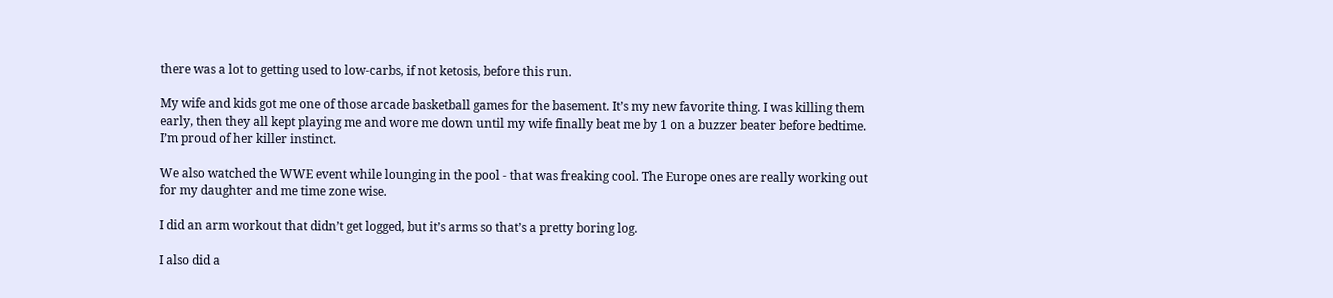there was a lot to getting used to low-carbs, if not ketosis, before this run.

My wife and kids got me one of those arcade basketball games for the basement. It’s my new favorite thing. I was killing them early, then they all kept playing me and wore me down until my wife finally beat me by 1 on a buzzer beater before bedtime. I’m proud of her killer instinct.

We also watched the WWE event while lounging in the pool - that was freaking cool. The Europe ones are really working out for my daughter and me time zone wise.

I did an arm workout that didn’t get logged, but it’s arms so that’s a pretty boring log.

I also did a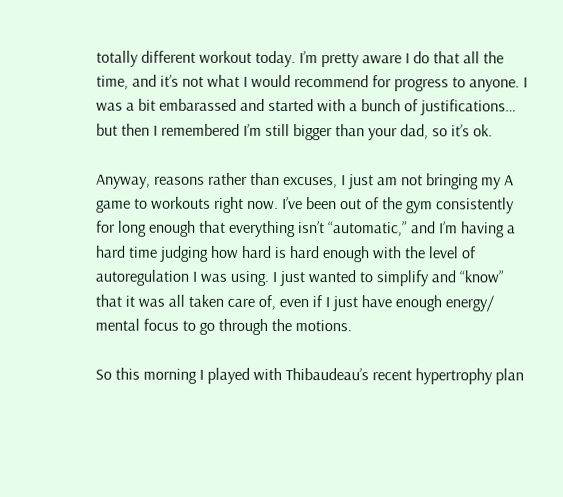totally different workout today. I’m pretty aware I do that all the time, and it’s not what I would recommend for progress to anyone. I was a bit embarassed and started with a bunch of justifications… but then I remembered I’m still bigger than your dad, so it’s ok.

Anyway, reasons rather than excuses, I just am not bringing my A game to workouts right now. I’ve been out of the gym consistently for long enough that everything isn’t “automatic,” and I’m having a hard time judging how hard is hard enough with the level of autoregulation I was using. I just wanted to simplify and “know” that it was all taken care of, even if I just have enough energy/ mental focus to go through the motions.

So this morning I played with Thibaudeau’s recent hypertrophy plan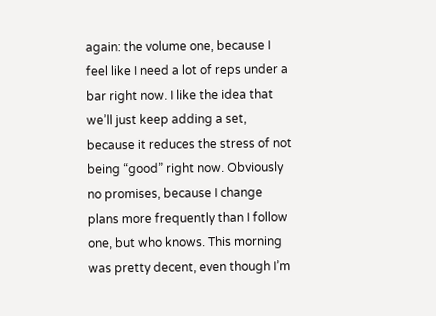again: the volume one, because I feel like I need a lot of reps under a bar right now. I like the idea that we’ll just keep adding a set, because it reduces the stress of not being “good” right now. Obviously no promises, because I change plans more frequently than I follow one, but who knows. This morning was pretty decent, even though I’m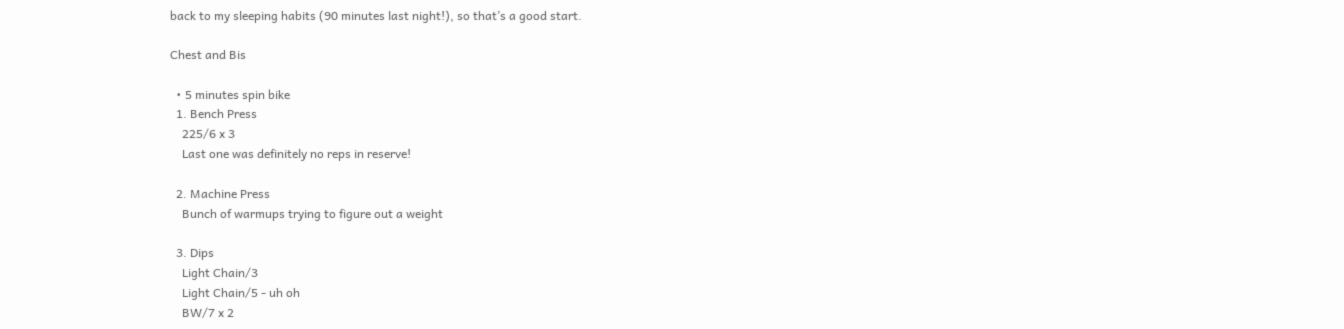back to my sleeping habits (90 minutes last night!), so that’s a good start.

Chest and Bis

  • 5 minutes spin bike
  1. Bench Press
    225/6 x 3
    Last one was definitely no reps in reserve!

  2. Machine Press
    Bunch of warmups trying to figure out a weight

  3. Dips
    Light Chain/3
    Light Chain/5 - uh oh
    BW/7 x 2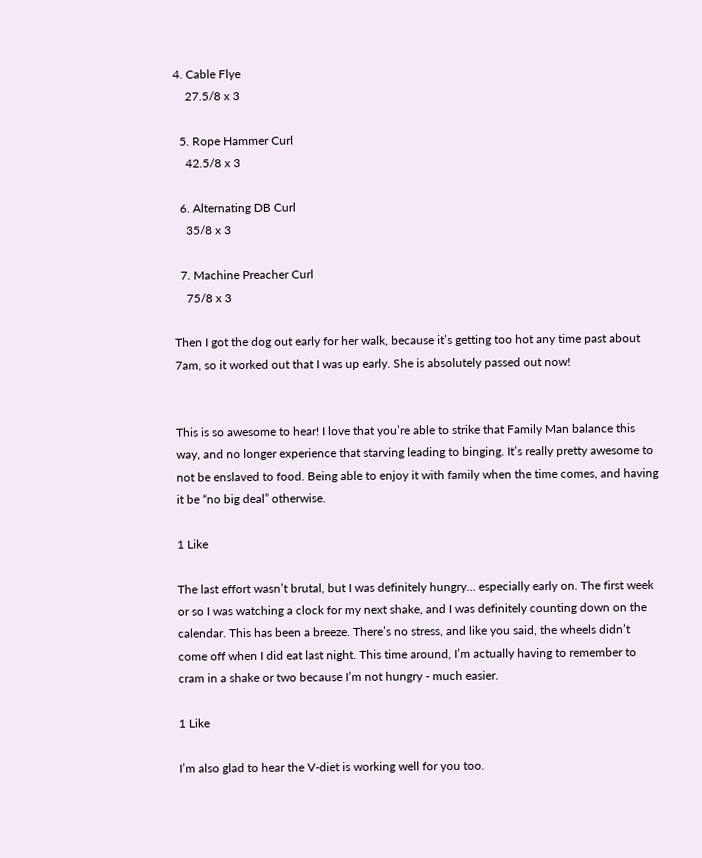4. Cable Flye
    27.5/8 x 3

  5. Rope Hammer Curl
    42.5/8 x 3

  6. Alternating DB Curl
    35/8 x 3

  7. Machine Preacher Curl
    75/8 x 3

Then I got the dog out early for her walk, because it’s getting too hot any time past about 7am, so it worked out that I was up early. She is absolutely passed out now!


This is so awesome to hear! I love that you’re able to strike that Family Man balance this way, and no longer experience that starving leading to binging. It’s really pretty awesome to not be enslaved to food. Being able to enjoy it with family when the time comes, and having it be “no big deal” otherwise.

1 Like

The last effort wasn’t brutal, but I was definitely hungry… especially early on. The first week or so I was watching a clock for my next shake, and I was definitely counting down on the calendar. This has been a breeze. There’s no stress, and like you said, the wheels didn’t come off when I did eat last night. This time around, I’m actually having to remember to cram in a shake or two because I’m not hungry - much easier.

1 Like

I’m also glad to hear the V-diet is working well for you too.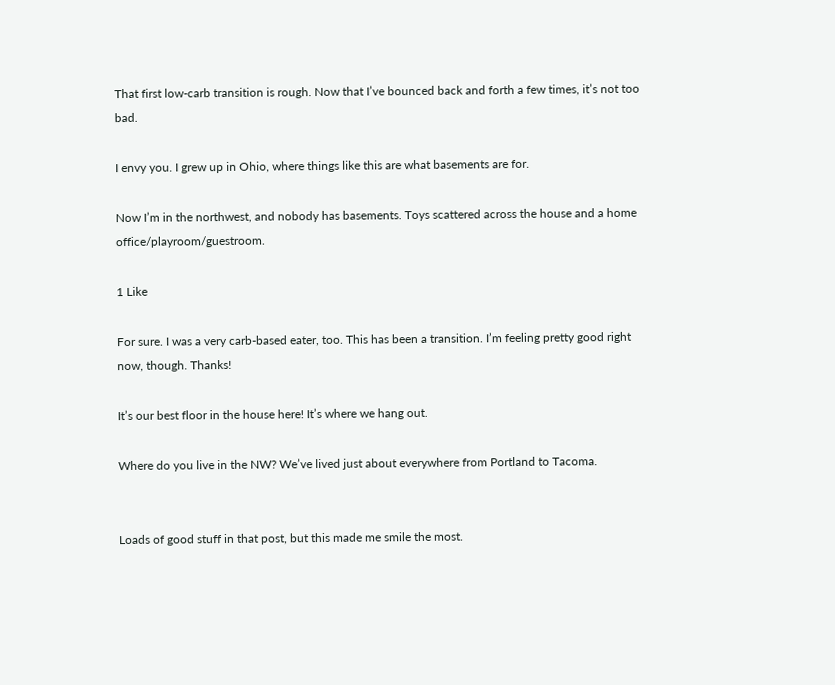That first low-carb transition is rough. Now that I’ve bounced back and forth a few times, it’s not too bad.

I envy you. I grew up in Ohio, where things like this are what basements are for.

Now I’m in the northwest, and nobody has basements. Toys scattered across the house and a home office/playroom/guestroom.

1 Like

For sure. I was a very carb-based eater, too. This has been a transition. I’m feeling pretty good right now, though. Thanks!

It’s our best floor in the house here! It’s where we hang out.

Where do you live in the NW? We’ve lived just about everywhere from Portland to Tacoma.


Loads of good stuff in that post, but this made me smile the most.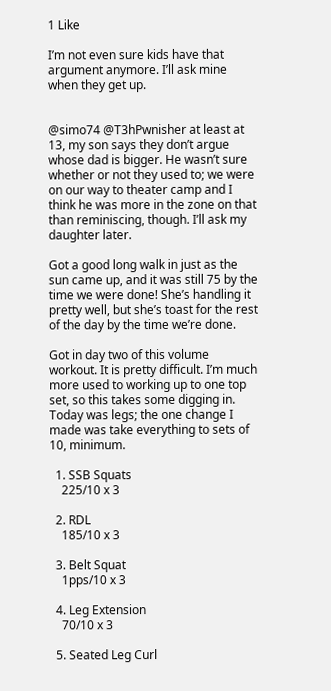1 Like

I’m not even sure kids have that argument anymore. I’ll ask mine when they get up.


@simo74 @T3hPwnisher at least at 13, my son says they don’t argue whose dad is bigger. He wasn’t sure whether or not they used to; we were on our way to theater camp and I think he was more in the zone on that than reminiscing, though. I’ll ask my daughter later.

Got a good long walk in just as the sun came up, and it was still 75 by the time we were done! She’s handling it pretty well, but she’s toast for the rest of the day by the time we’re done.

Got in day two of this volume workout. It is pretty difficult. I’m much more used to working up to one top set, so this takes some digging in. Today was legs; the one change I made was take everything to sets of 10, minimum.

  1. SSB Squats
    225/10 x 3

  2. RDL
    185/10 x 3

  3. Belt Squat
    1pps/10 x 3

  4. Leg Extension
    70/10 x 3

  5. Seated Leg Curl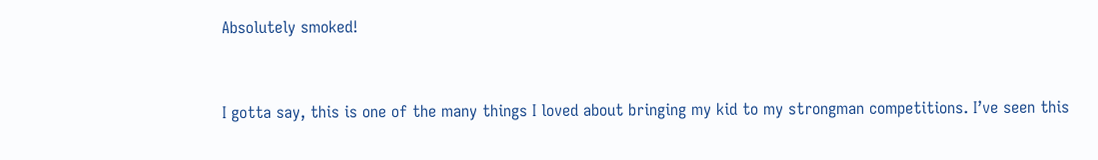Absolutely smoked!


I gotta say, this is one of the many things I loved about bringing my kid to my strongman competitions. I’ve seen this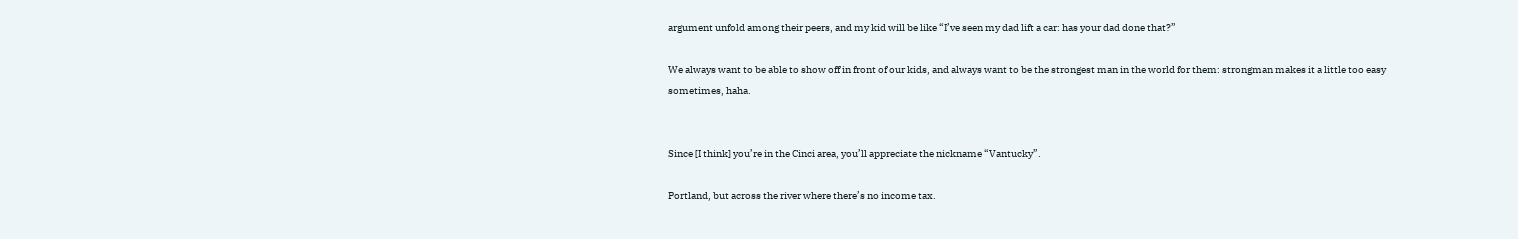argument unfold among their peers, and my kid will be like “I’ve seen my dad lift a car: has your dad done that?”

We always want to be able to show off in front of our kids, and always want to be the strongest man in the world for them: strongman makes it a little too easy sometimes, haha.


Since [I think] you’re in the Cinci area, you’ll appreciate the nickname “Vantucky”.

Portland, but across the river where there’s no income tax.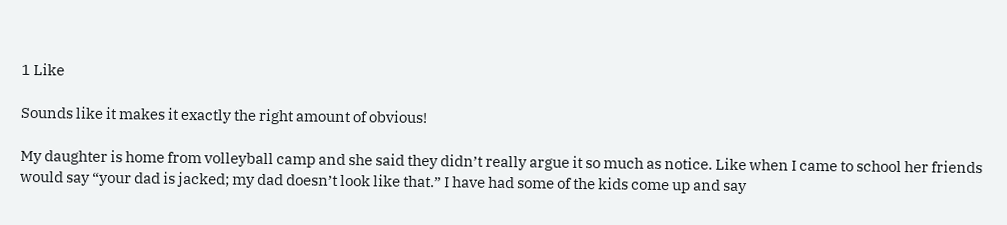1 Like

Sounds like it makes it exactly the right amount of obvious!

My daughter is home from volleyball camp and she said they didn’t really argue it so much as notice. Like when I came to school her friends would say “your dad is jacked; my dad doesn’t look like that.” I have had some of the kids come up and say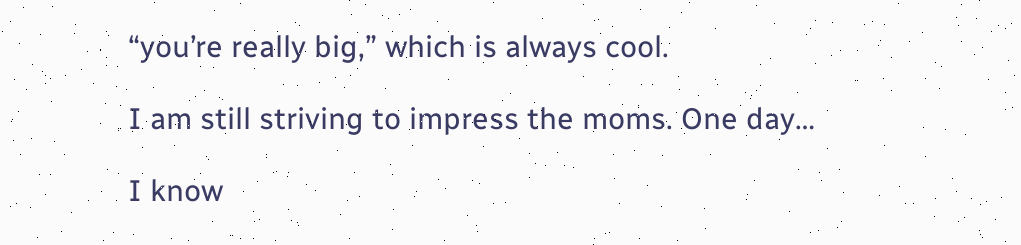“you’re really big,” which is always cool.

I am still striving to impress the moms. One day…

I know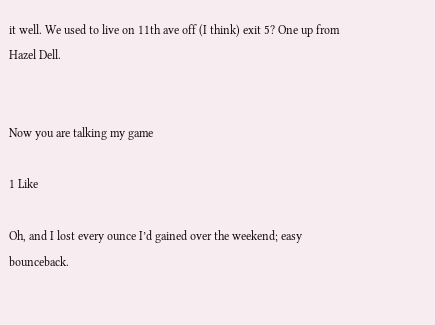it well. We used to live on 11th ave off (I think) exit 5? One up from Hazel Dell.


Now you are talking my game

1 Like

Oh, and I lost every ounce I’d gained over the weekend; easy bounceback.